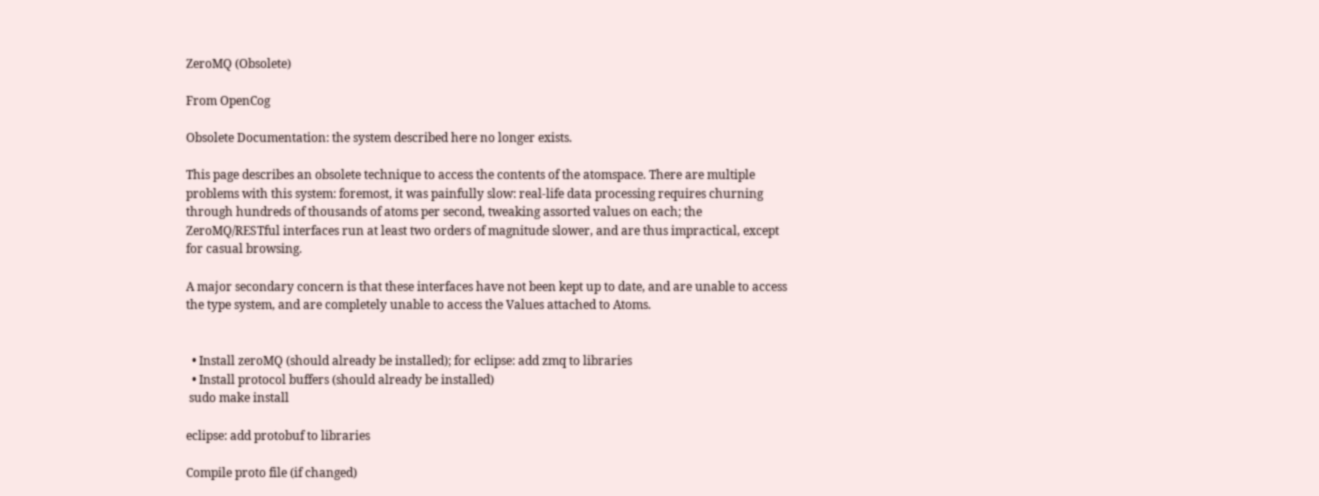ZeroMQ (Obsolete)

From OpenCog

Obsolete Documentation: the system described here no longer exists.

This page describes an obsolete technique to access the contents of the atomspace. There are multiple problems with this system: foremost, it was painfully slow: real-life data processing requires churning through hundreds of thousands of atoms per second, tweaking assorted values on each; the ZeroMQ/RESTful interfaces run at least two orders of magnitude slower, and are thus impractical, except for casual browsing.

A major secondary concern is that these interfaces have not been kept up to date, and are unable to access the type system, and are completely unable to access the Values attached to Atoms.


  • Install zeroMQ (should already be installed); for eclipse: add zmq to libraries
  • Install protocol buffers (should already be installed)
 sudo make install

eclipse: add protobuf to libraries

Compile proto file (if changed)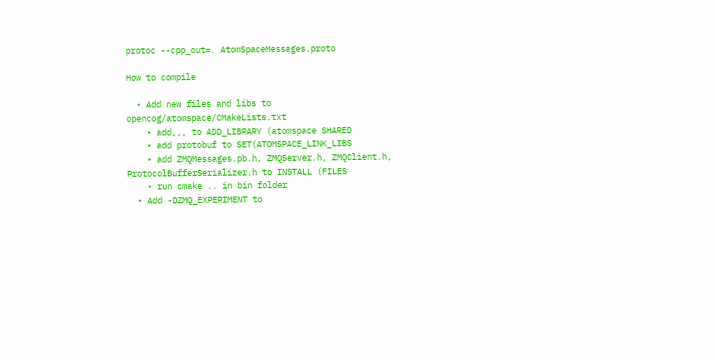protoc --cpp_out=. AtomSpaceMessages.proto

How to compile

  • Add new files and libs to opencog/atomspace/CMakeLists.txt
    • add,,, to ADD_LIBRARY (atomspace SHARED
    • add protobuf to SET(ATOMSPACE_LINK_LIBS
    • add ZMQMessages.pb.h, ZMQServer.h, ZMQClient.h, ProtocolBufferSerializer.h to INSTALL (FILES
    • run cmake .. in bin folder
  • Add -DZMQ_EXPERIMENT to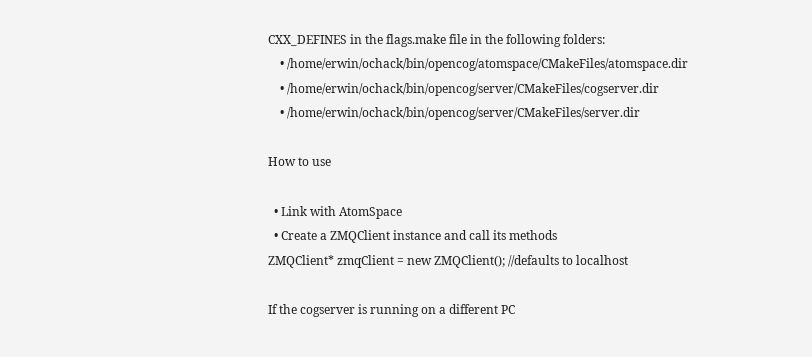CXX_DEFINES in the flags.make file in the following folders:
    • /home/erwin/ochack/bin/opencog/atomspace/CMakeFiles/atomspace.dir
    • /home/erwin/ochack/bin/opencog/server/CMakeFiles/cogserver.dir
    • /home/erwin/ochack/bin/opencog/server/CMakeFiles/server.dir

How to use

  • Link with AtomSpace
  • Create a ZMQClient instance and call its methods
ZMQClient* zmqClient = new ZMQClient(); //defaults to localhost

If the cogserver is running on a different PC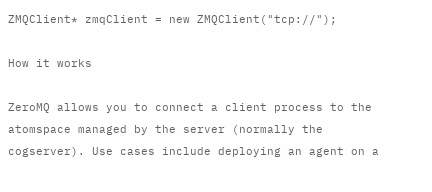ZMQClient* zmqClient = new ZMQClient("tcp://");

How it works

ZeroMQ allows you to connect a client process to the atomspace managed by the server (normally the cogserver). Use cases include deploying an agent on a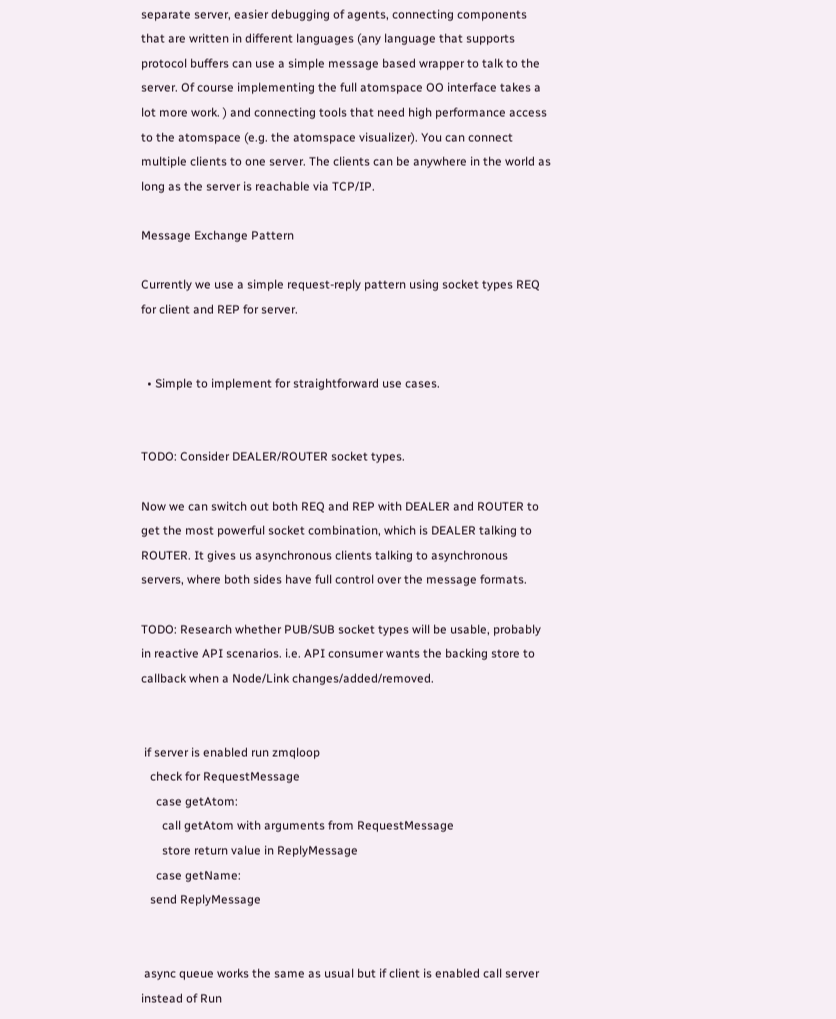separate server, easier debugging of agents, connecting components that are written in different languages (any language that supports protocol buffers can use a simple message based wrapper to talk to the server. Of course implementing the full atomspace OO interface takes a lot more work. ) and connecting tools that need high performance access to the atomspace (e.g. the atomspace visualizer). You can connect multiple clients to one server. The clients can be anywhere in the world as long as the server is reachable via TCP/IP.

Message Exchange Pattern

Currently we use a simple request-reply pattern using socket types REQ for client and REP for server.


  • Simple to implement for straightforward use cases.


TODO: Consider DEALER/ROUTER socket types.

Now we can switch out both REQ and REP with DEALER and ROUTER to get the most powerful socket combination, which is DEALER talking to ROUTER. It gives us asynchronous clients talking to asynchronous servers, where both sides have full control over the message formats.

TODO: Research whether PUB/SUB socket types will be usable, probably in reactive API scenarios. i.e. API consumer wants the backing store to callback when a Node/Link changes/added/removed.


 if server is enabled run zmqloop
   check for RequestMessage
     case getAtom:
       call getAtom with arguments from RequestMessage
       store return value in ReplyMessage
     case getName:
   send ReplyMessage


 async queue works the same as usual but if client is enabled call server instead of Run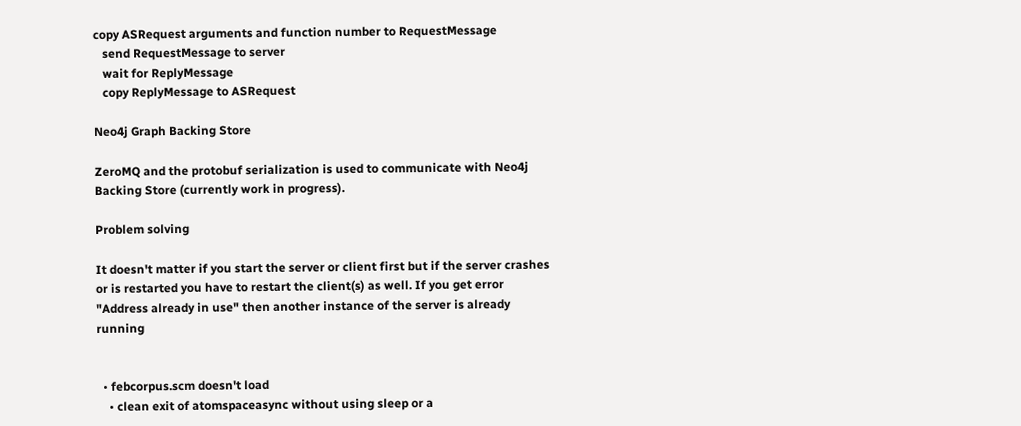copy ASRequest arguments and function number to RequestMessage
   send RequestMessage to server
   wait for ReplyMessage
   copy ReplyMessage to ASRequest

Neo4j Graph Backing Store

ZeroMQ and the protobuf serialization is used to communicate with Neo4j Backing Store (currently work in progress).

Problem solving

It doesn't matter if you start the server or client first but if the server crashes or is restarted you have to restart the client(s) as well. If you get error "Address already in use" then another instance of the server is already running


  • febcorpus.scm doesn't load
    • clean exit of atomspaceasync without using sleep or a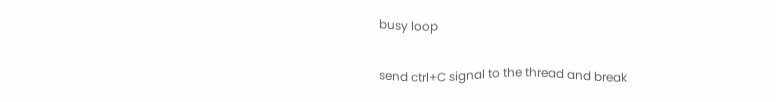busy loop

send ctrl+C signal to the thread and break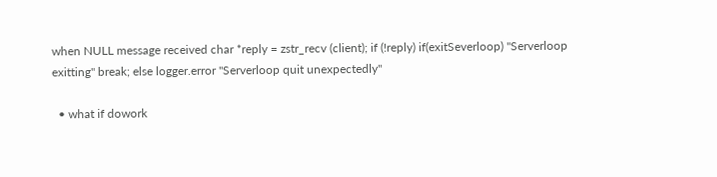when NULL message received char *reply = zstr_recv (client); if (!reply) if(exitSeverloop) "Serverloop exitting" break; else logger.error "Serverloop quit unexpectedly"

  • what if dowork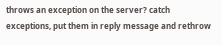throws an exception on the server? catch exceptions, put them in reply message and rethrow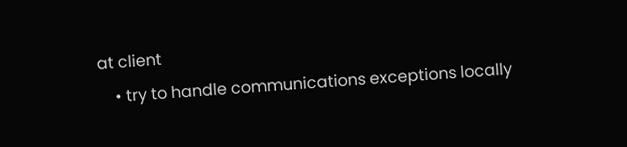at client
    • try to handle communications exceptions locally